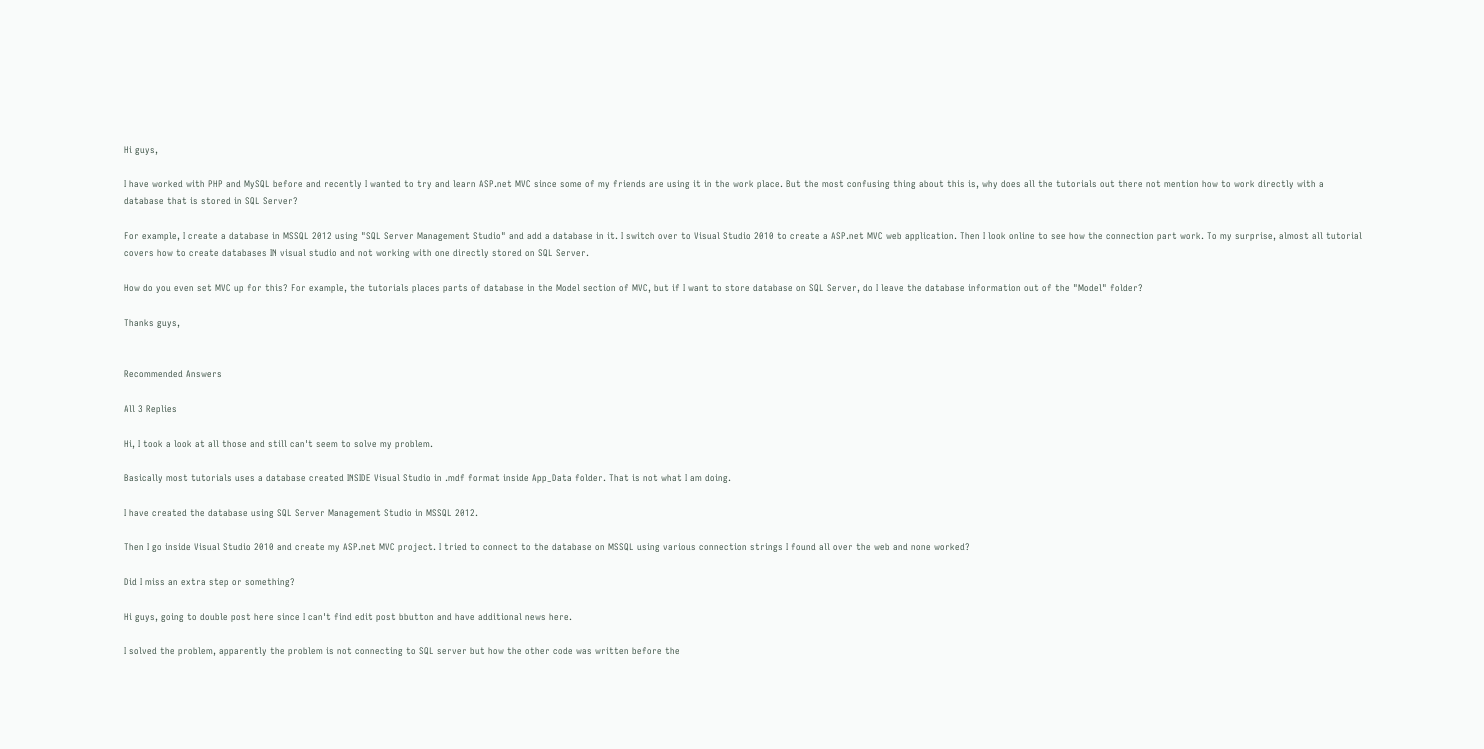Hi guys,

I have worked with PHP and MySQL before and recently I wanted to try and learn ASP.net MVC since some of my friends are using it in the work place. But the most confusing thing about this is, why does all the tutorials out there not mention how to work directly with a database that is stored in SQL Server?

For example, I create a database in MSSQL 2012 using "SQL Server Management Studio" and add a database in it. I switch over to Visual Studio 2010 to create a ASP.net MVC web application. Then I look online to see how the connection part work. To my surprise, almost all tutorial covers how to create databases IN visual studio and not working with one directly stored on SQL Server.

How do you even set MVC up for this? For example, the tutorials places parts of database in the Model section of MVC, but if I want to store database on SQL Server, do I leave the database information out of the "Model" folder?

Thanks guys,


Recommended Answers

All 3 Replies

Hi, I took a look at all those and still can't seem to solve my problem.

Basically most tutorials uses a database created INSIDE Visual Studio in .mdf format inside App_Data folder. That is not what I am doing.

I have created the database using SQL Server Management Studio in MSSQL 2012.

Then I go inside Visual Studio 2010 and create my ASP.net MVC project. I tried to connect to the database on MSSQL using various connection strings I found all over the web and none worked?

Did I miss an extra step or something?

Hi guys, going to double post here since I can't find edit post bbutton and have additional news here.

I solved the problem, apparently the problem is not connecting to SQL server but how the other code was written before the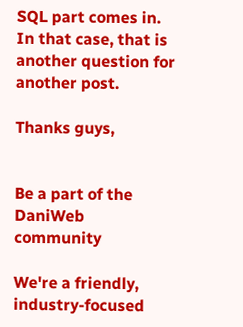SQL part comes in. In that case, that is another question for another post.

Thanks guys,


Be a part of the DaniWeb community

We're a friendly, industry-focused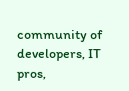community of developers, IT pros,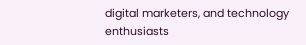digital marketers, and technology enthusiasts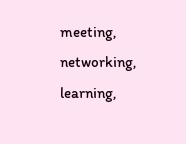meeting, networking, learning,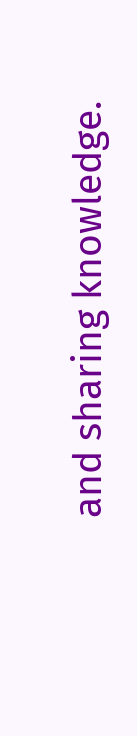and sharing knowledge.